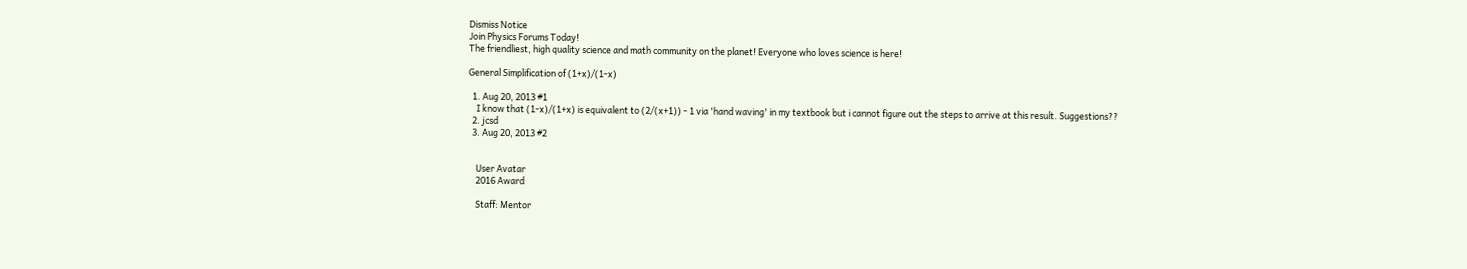Dismiss Notice
Join Physics Forums Today!
The friendliest, high quality science and math community on the planet! Everyone who loves science is here!

General Simplification of (1+x)/(1-x)

  1. Aug 20, 2013 #1
    I know that (1-x)/(1+x) is equivalent to (2/(x+1)) - 1 via 'hand waving' in my textbook but i cannot figure out the steps to arrive at this result. Suggestions??
  2. jcsd
  3. Aug 20, 2013 #2


    User Avatar
    2016 Award

    Staff: Mentor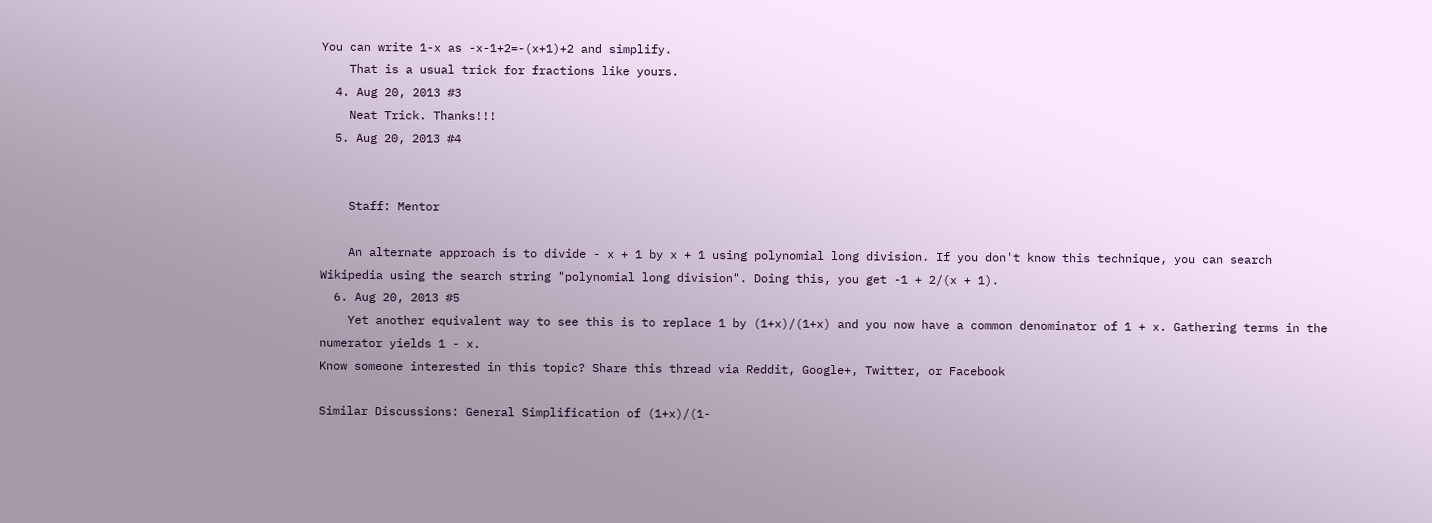You can write 1-x as -x-1+2=-(x+1)+2 and simplify.
    That is a usual trick for fractions like yours.
  4. Aug 20, 2013 #3
    Neat Trick. Thanks!!!
  5. Aug 20, 2013 #4


    Staff: Mentor

    An alternate approach is to divide - x + 1 by x + 1 using polynomial long division. If you don't know this technique, you can search Wikipedia using the search string "polynomial long division". Doing this, you get -1 + 2/(x + 1).
  6. Aug 20, 2013 #5
    Yet another equivalent way to see this is to replace 1 by (1+x)/(1+x) and you now have a common denominator of 1 + x. Gathering terms in the numerator yields 1 - x.
Know someone interested in this topic? Share this thread via Reddit, Google+, Twitter, or Facebook

Similar Discussions: General Simplification of (1+x)/(1-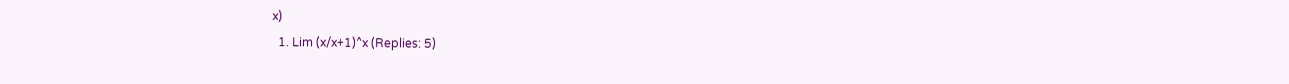x)
  1. Lim (x/x+1)^x (Replies: 5)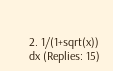2. 1/(1+sqrt(x)) dx (Replies: 15)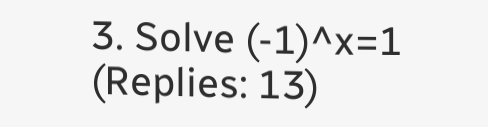3. Solve (-1)^x=1 (Replies: 13)